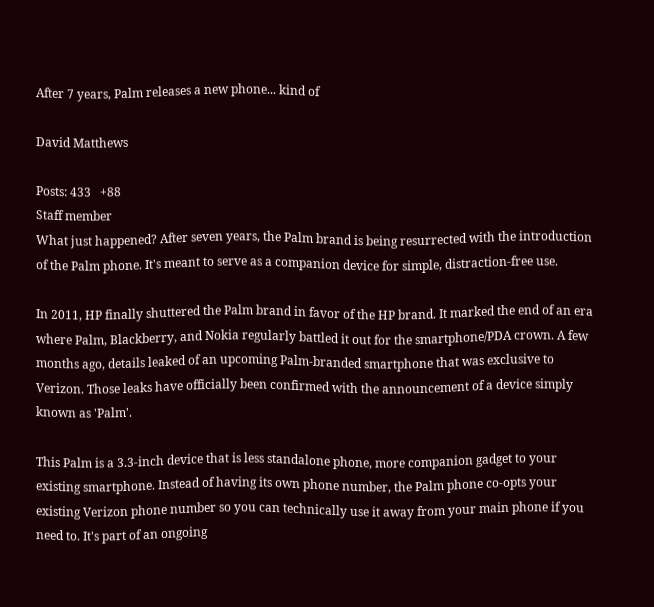After 7 years, Palm releases a new phone... kind of

David Matthews

Posts: 433   +88
Staff member
What just happened? After seven years, the Palm brand is being resurrected with the introduction of the Palm phone. It's meant to serve as a companion device for simple, distraction-free use.

In 2011, HP finally shuttered the Palm brand in favor of the HP brand. It marked the end of an era where Palm, Blackberry, and Nokia regularly battled it out for the smartphone/PDA crown. A few months ago, details leaked of an upcoming Palm-branded smartphone that was exclusive to Verizon. Those leaks have officially been confirmed with the announcement of a device simply known as 'Palm'.

This Palm is a 3.3-inch device that is less standalone phone, more companion gadget to your existing smartphone. Instead of having its own phone number, the Palm phone co-opts your existing Verizon phone number so you can technically use it away from your main phone if you need to. It's part of an ongoing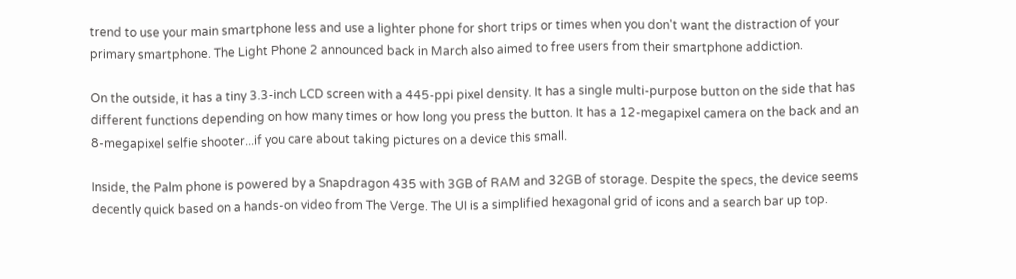trend to use your main smartphone less and use a lighter phone for short trips or times when you don't want the distraction of your primary smartphone. The Light Phone 2 announced back in March also aimed to free users from their smartphone addiction.

On the outside, it has a tiny 3.3-inch LCD screen with a 445-ppi pixel density. It has a single multi-purpose button on the side that has different functions depending on how many times or how long you press the button. It has a 12-megapixel camera on the back and an 8-megapixel selfie shooter...if you care about taking pictures on a device this small.

Inside, the Palm phone is powered by a Snapdragon 435 with 3GB of RAM and 32GB of storage. Despite the specs, the device seems decently quick based on a hands-on video from The Verge. The UI is a simplified hexagonal grid of icons and a search bar up top.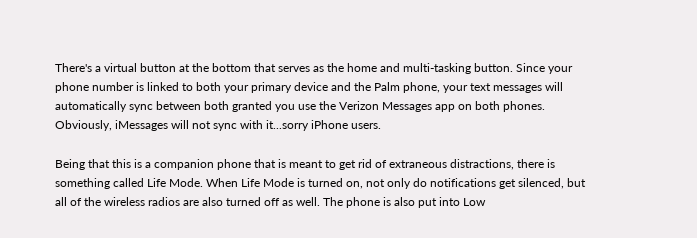There's a virtual button at the bottom that serves as the home and multi-tasking button. Since your phone number is linked to both your primary device and the Palm phone, your text messages will automatically sync between both granted you use the Verizon Messages app on both phones. Obviously, iMessages will not sync with it...sorry iPhone users.

Being that this is a companion phone that is meant to get rid of extraneous distractions, there is something called Life Mode. When Life Mode is turned on, not only do notifications get silenced, but all of the wireless radios are also turned off as well. The phone is also put into Low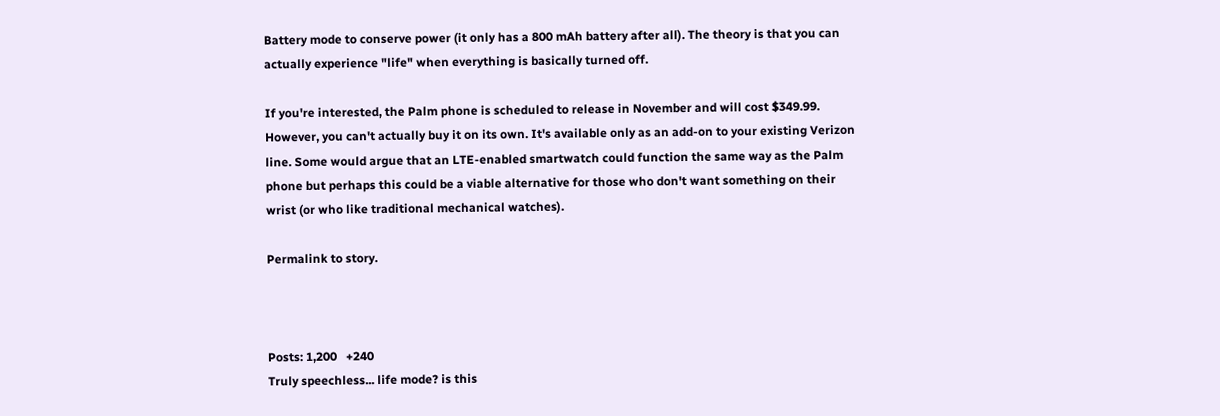Battery mode to conserve power (it only has a 800 mAh battery after all). The theory is that you can actually experience "life" when everything is basically turned off.

If you're interested, the Palm phone is scheduled to release in November and will cost $349.99. However, you can't actually buy it on its own. It's available only as an add-on to your existing Verizon line. Some would argue that an LTE-enabled smartwatch could function the same way as the Palm phone but perhaps this could be a viable alternative for those who don't want something on their wrist (or who like traditional mechanical watches).

Permalink to story.



Posts: 1,200   +240
Truly speechless... life mode? is this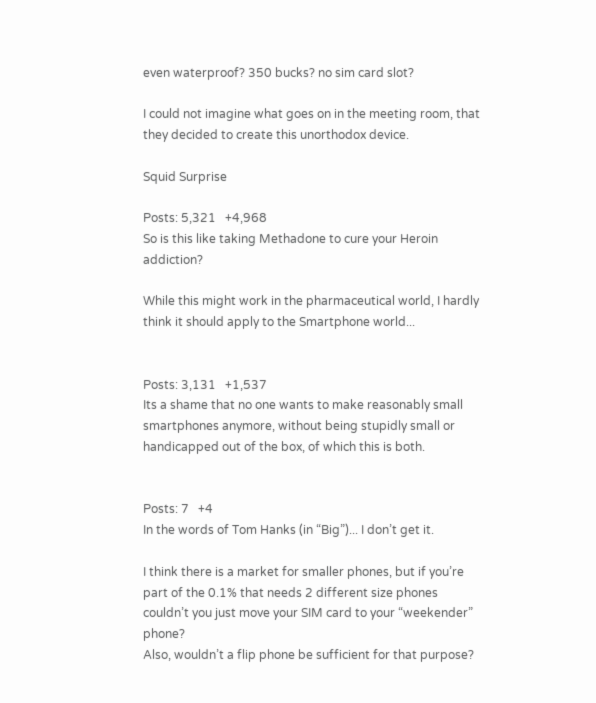even waterproof? 350 bucks? no sim card slot?

I could not imagine what goes on in the meeting room, that they decided to create this unorthodox device.

Squid Surprise

Posts: 5,321   +4,968
So is this like taking Methadone to cure your Heroin addiction?

While this might work in the pharmaceutical world, I hardly think it should apply to the Smartphone world...


Posts: 3,131   +1,537
Its a shame that no one wants to make reasonably small smartphones anymore, without being stupidly small or handicapped out of the box, of which this is both.


Posts: 7   +4
In the words of Tom Hanks (in “Big”)... I don’t get it.

I think there is a market for smaller phones, but if you’re part of the 0.1% that needs 2 different size phones couldn’t you just move your SIM card to your “weekender” phone?
Also, wouldn’t a flip phone be sufficient for that purpose?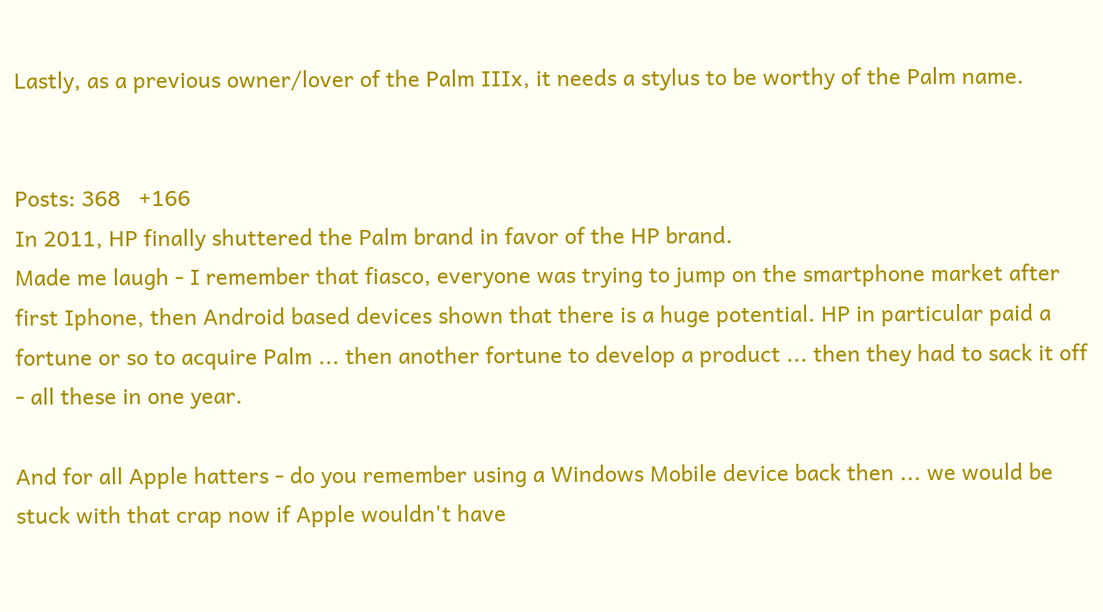Lastly, as a previous owner/lover of the Palm IIIx, it needs a stylus to be worthy of the Palm name.


Posts: 368   +166
In 2011, HP finally shuttered the Palm brand in favor of the HP brand.
Made me laugh - I remember that fiasco, everyone was trying to jump on the smartphone market after first Iphone, then Android based devices shown that there is a huge potential. HP in particular paid a fortune or so to acquire Palm ... then another fortune to develop a product ... then they had to sack it off - all these in one year.

And for all Apple hatters - do you remember using a Windows Mobile device back then ... we would be stuck with that crap now if Apple wouldn't have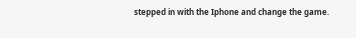stepped in with the Iphone and change the game.